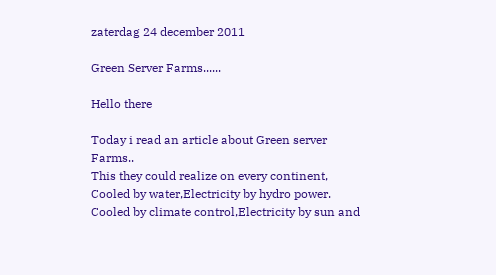zaterdag 24 december 2011

Green Server Farms......

Hello there

Today i read an article about Green server Farms..
This they could realize on every continent,
Cooled by water,Electricity by hydro power.
Cooled by climate control,Electricity by sun and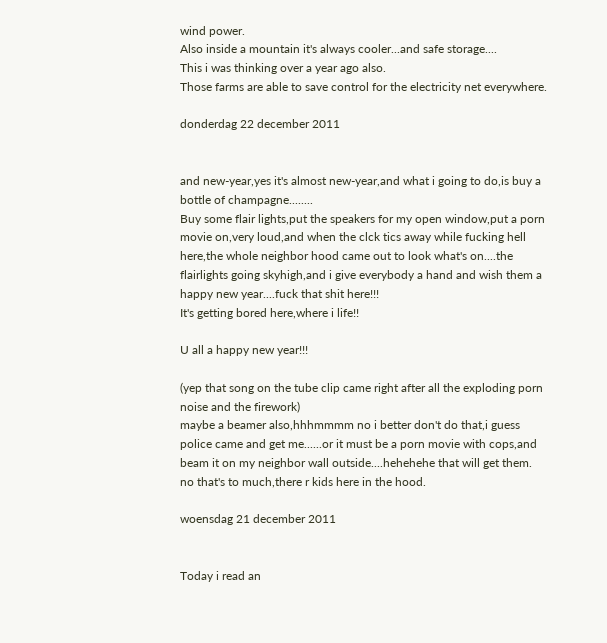wind power.
Also inside a mountain it's always cooler...and safe storage....
This i was thinking over a year ago also.
Those farms are able to save control for the electricity net everywhere.

donderdag 22 december 2011


and new-year,yes it's almost new-year,and what i going to do,is buy a bottle of champagne........
Buy some flair lights,put the speakers for my open window,put a porn movie on,very loud,and when the clck tics away while fucking hell here,the whole neighbor hood came out to look what's on....the flairlights going skyhigh,and i give everybody a hand and wish them a happy new year....fuck that shit here!!!
It's getting bored here,where i life!!

U all a happy new year!!!

(yep that song on the tube clip came right after all the exploding porn noise and the firework)
maybe a beamer also,hhhmmmm no i better don't do that,i guess police came and get me......or it must be a porn movie with cops,and beam it on my neighbor wall outside....hehehehe that will get them.
no that's to much,there r kids here in the hood.

woensdag 21 december 2011


Today i read an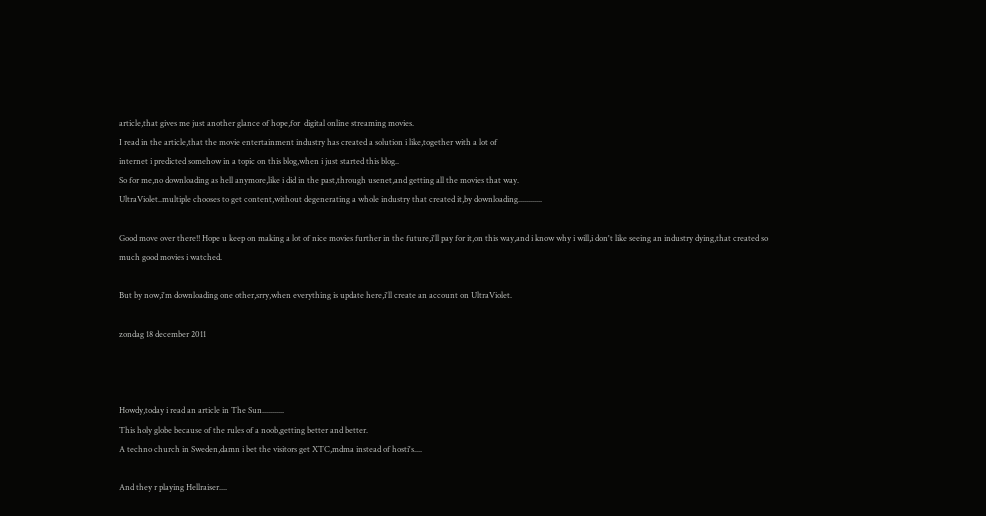article,that gives me just another glance of hope,for  digital online streaming movies.
I read in the article,that the movie entertainment industry has created a solution i like,together with a lot of
internet i predicted somehow in a topic on this blog,when i just started this blog..
So for me,no downloading as hell anymore,like i did in the past,through usenet,and getting all the movies that way.
UltraViolet..multiple chooses to get content,without degenerating a whole industry that created it,by downloading............

Good move over there!! Hope u keep on making a lot of nice movies further in the future,i'll pay for it,on this way,and i know why i will,i don't like seeing an industry dying,that created so much good movies i watched.

But by now,i'm downloading one other,srry,when everything is update here,i'll create an account on UltraViolet.

zondag 18 december 2011



Howdy,today i read an article in The Sun...........
This holy globe because of the rules of a noob,getting better and better.
A techno church in Sweden,damn i bet the visitors get XTC,mdma instead of hosti's....

And they r playing Hellraiser....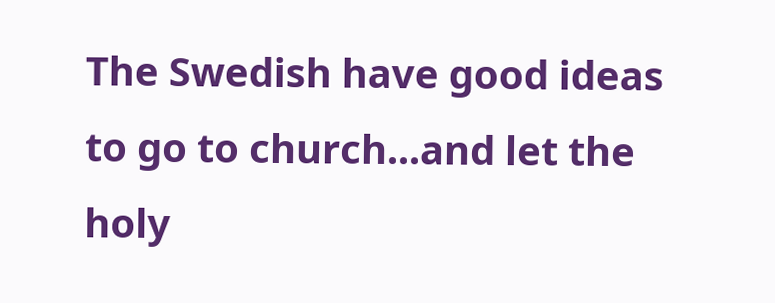The Swedish have good ideas to go to church...and let the holy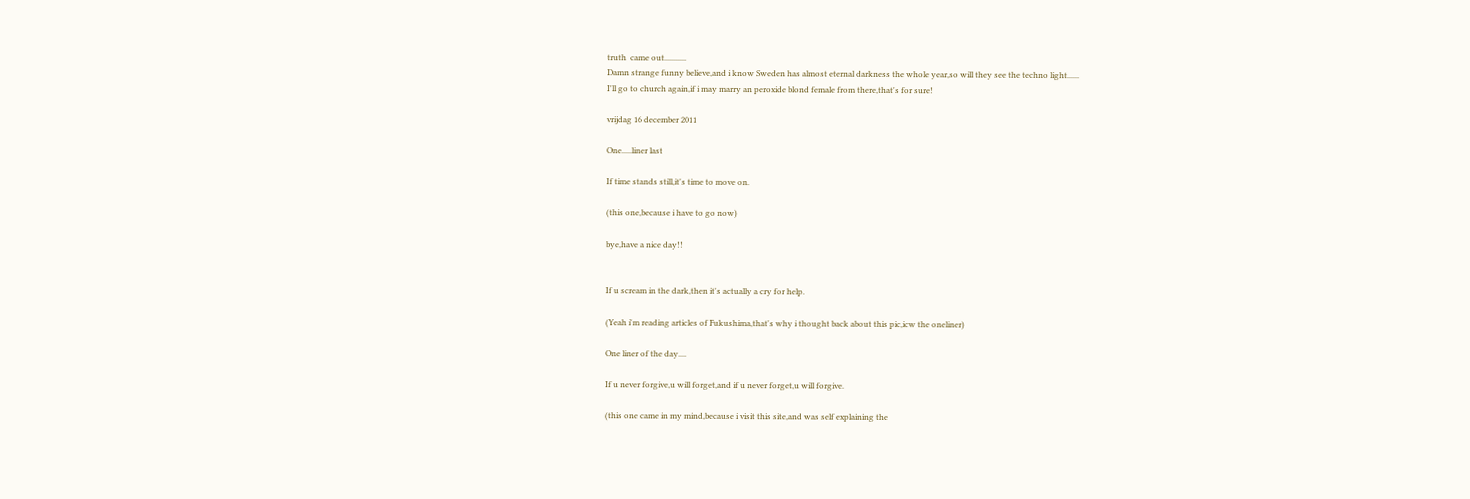truth  came out...........
Damn strange funny believe,and i know Sweden has almost eternal darkness the whole year,so will they see the techno light......
I'll go to church again,if i may marry an peroxide blond female from there,that's for sure!

vrijdag 16 december 2011

One.....liner last

If time stands still,it's time to move on.

(this one,because i have to go now)

bye,have a nice day!!


If u scream in the dark,then it's actually a cry for help.

(Yeah i'm reading articles of Fukushima,that's why i thought back about this pic,icw the oneliner)

One liner of the day....

If u never forgive,u will forget,and if u never forget,u will forgive.

(this one came in my mind,because i visit this site,and was self explaining the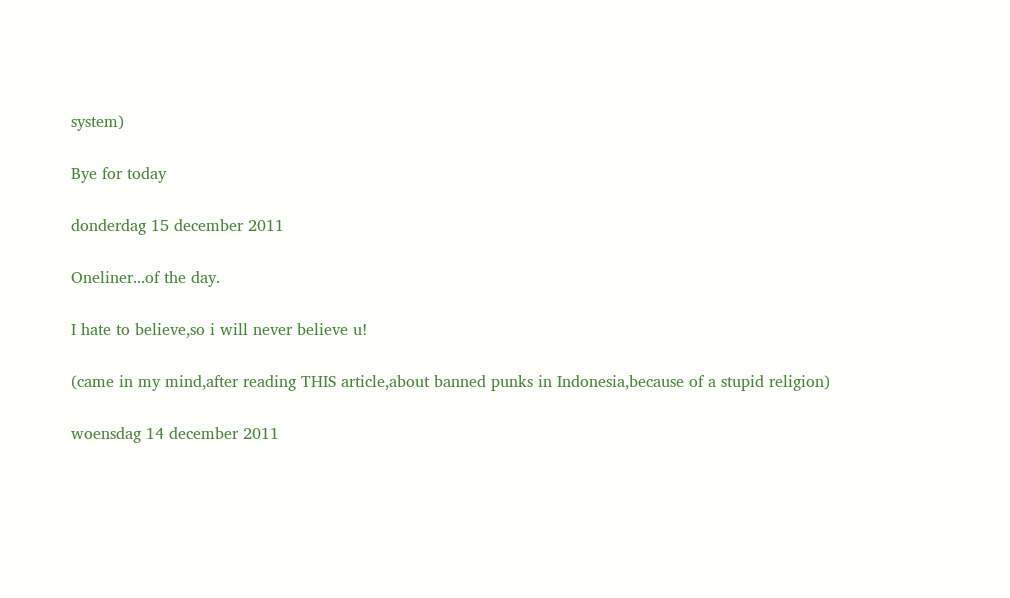system)

Bye for today

donderdag 15 december 2011

Oneliner...of the day.

I hate to believe,so i will never believe u!

(came in my mind,after reading THIS article,about banned punks in Indonesia,because of a stupid religion)

woensdag 14 december 2011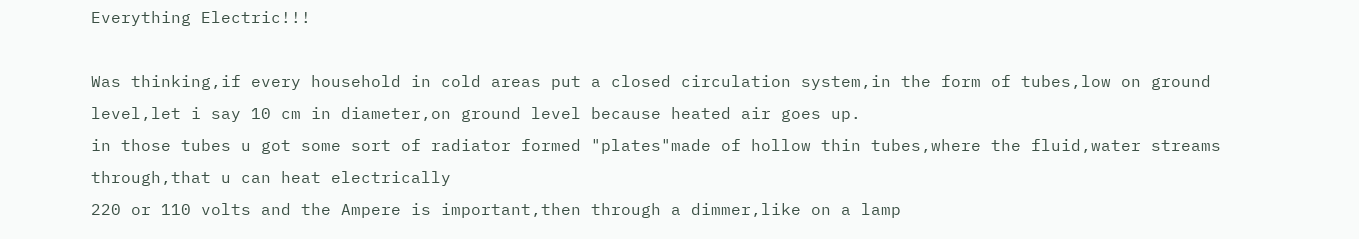Everything Electric!!!

Was thinking,if every household in cold areas put a closed circulation system,in the form of tubes,low on ground level,let i say 10 cm in diameter,on ground level because heated air goes up.
in those tubes u got some sort of radiator formed "plates"made of hollow thin tubes,where the fluid,water streams through,that u can heat electrically
220 or 110 volts and the Ampere is important,then through a dimmer,like on a lamp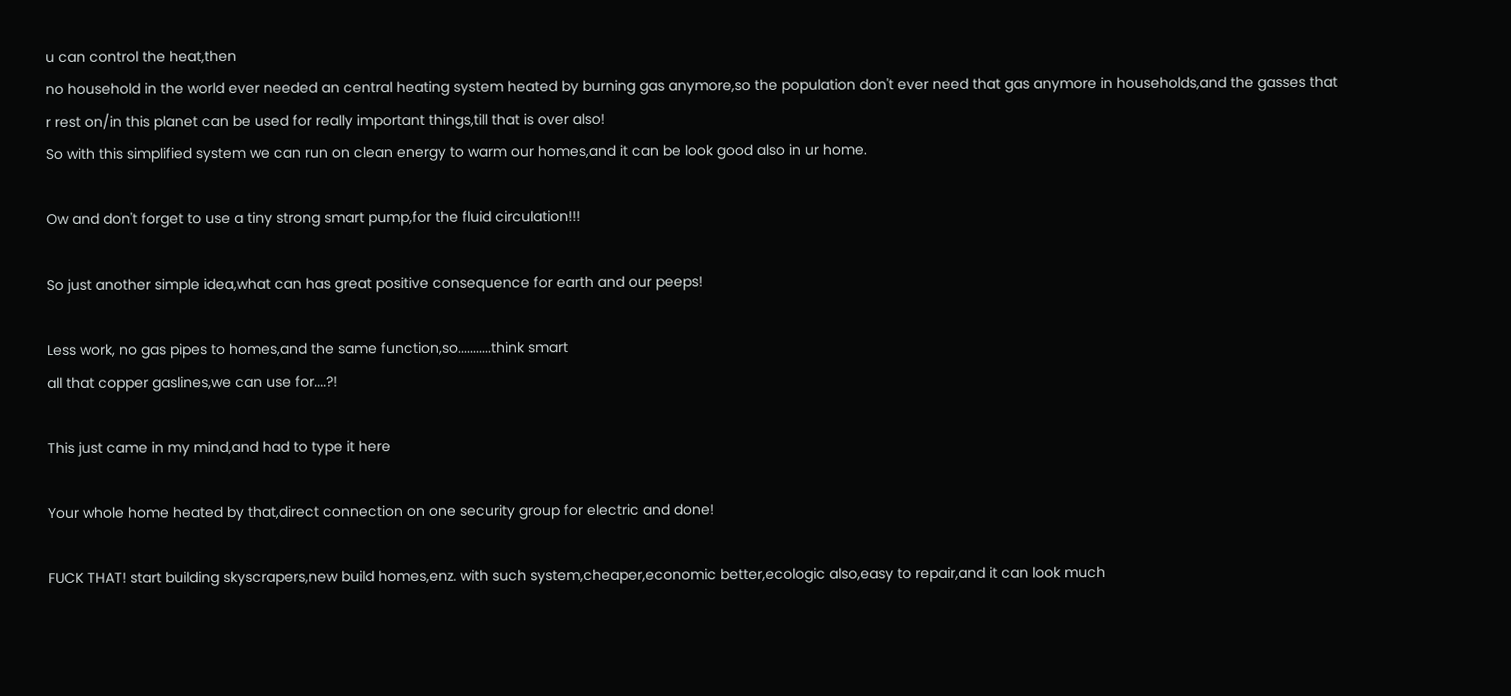u can control the heat,then
no household in the world ever needed an central heating system heated by burning gas anymore,so the population don't ever need that gas anymore in households,and the gasses that r rest on/in this planet can be used for really important things,till that is over also!
So with this simplified system we can run on clean energy to warm our homes,and it can be look good also in ur home.

Ow and don't forget to use a tiny strong smart pump,for the fluid circulation!!!

So just another simple idea,what can has great positive consequence for earth and our peeps!

Less work, no gas pipes to homes,and the same function,so...........think smart
all that copper gaslines,we can use for....?!

This just came in my mind,and had to type it here

Your whole home heated by that,direct connection on one security group for electric and done!

FUCK THAT! start building skyscrapers,new build homes,enz. with such system,cheaper,economic better,ecologic also,easy to repair,and it can look much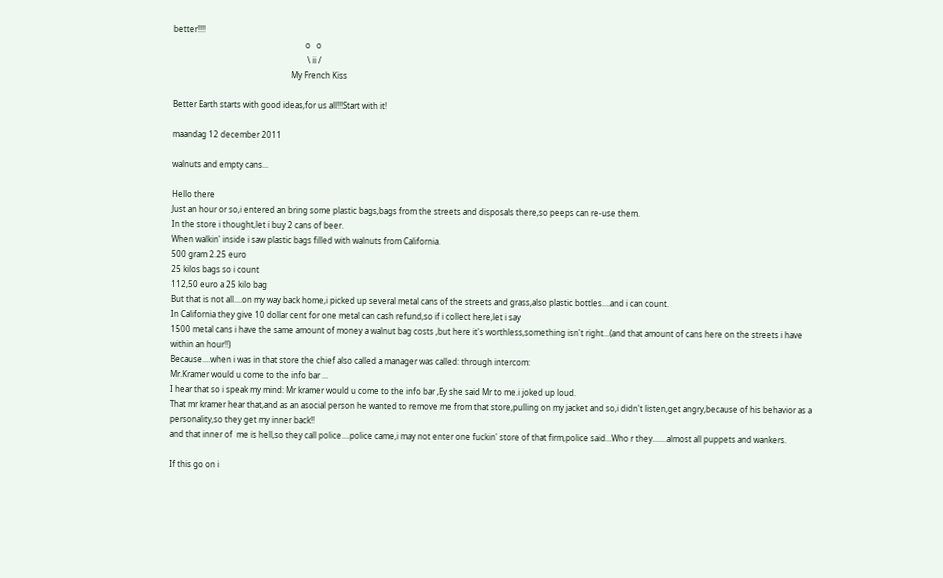better!!!!
                                                                  o   o
                                                                   \ ii /
                                                           My French Kiss

Better Earth starts with good ideas,for us all!!!Start with it!

maandag 12 december 2011

walnuts and empty cans...

Hello there
Just an hour or so,i entered an bring some plastic bags,bags from the streets and disposals there,so peeps can re-use them.
In the store i thought,let i buy 2 cans of beer.
When walkin' inside i saw plastic bags filled with walnuts from California.
500 gram 2.25 euro
25 kilos bags so i count
112,50 euro a 25 kilo bag
But that is not all....on my way back home,i picked up several metal cans of the streets and grass,also plastic bottles....and i can count.
In California they give 10 dollar cent for one metal can cash refund,so if i collect here,let i say
1500 metal cans i have the same amount of money a walnut bag costs ,but here it's worthless,something isn't right...(and that amount of cans here on the streets i have within an hour!!)
Because....when i was in that store the chief also called a manager was called: through intercom:
Mr.Kramer would u come to the info bar ...
I hear that so i speak my mind: Mr kramer would u come to the info bar ,Ey she said Mr to me.i joked up loud.
That mr kramer hear that,and as an asocial person he wanted to remove me from that store,pulling on my jacket and so,i didn't listen,get angry,because of his behavior as a personality,so they get my inner back!!
and that inner of  me is hell,so they call police....police came,i may not enter one fuckin' store of that firm,police said...Who r they.......almost all puppets and wankers.

If this go on i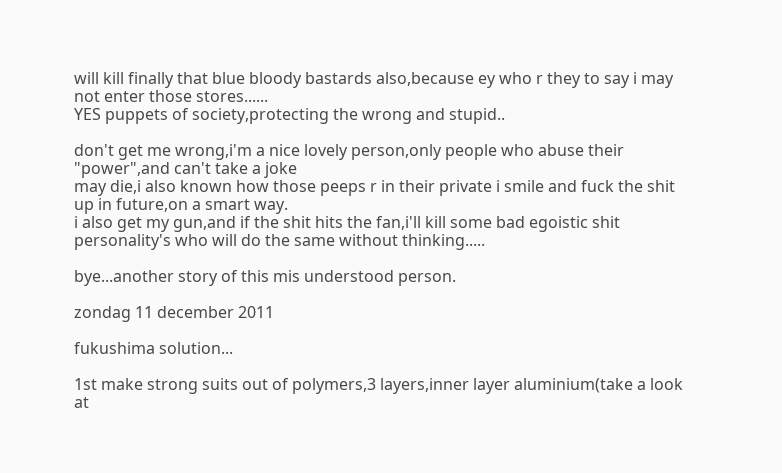will kill finally that blue bloody bastards also,because ey who r they to say i may not enter those stores......
YES puppets of society,protecting the wrong and stupid..

don't get me wrong,i'm a nice lovely person,only people who abuse their "power",and can't take a joke
may die,i also known how those peeps r in their private i smile and fuck the shit up in future,on a smart way.
i also get my gun,and if the shit hits the fan,i'll kill some bad egoistic shit personality's who will do the same without thinking.....

bye...another story of this mis understood person.

zondag 11 december 2011

fukushima solution...

1st make strong suits out of polymers,3 layers,inner layer aluminium(take a look at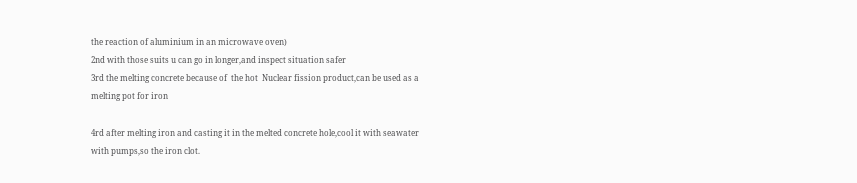the reaction of aluminium in an microwave oven)
2nd with those suits u can go in longer,and inspect situation safer
3rd the melting concrete because of  the hot  Nuclear fission product,can be used as a melting pot for iron

4rd after melting iron and casting it in the melted concrete hole,cool it with seawater with pumps,so the iron clot.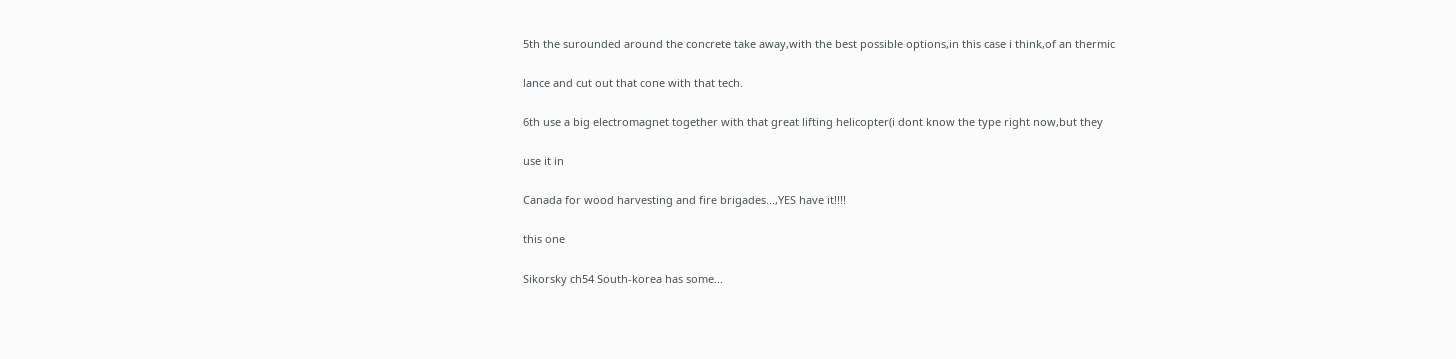5th the surounded around the concrete take away,with the best possible options,in this case i think,of an thermic

lance and cut out that cone with that tech.

6th use a big electromagnet together with that great lifting helicopter(i dont know the type right now,but they

use it in

Canada for wood harvesting and fire brigades...,YES have it!!!!

this one

Sikorsky ch54 South-korea has some...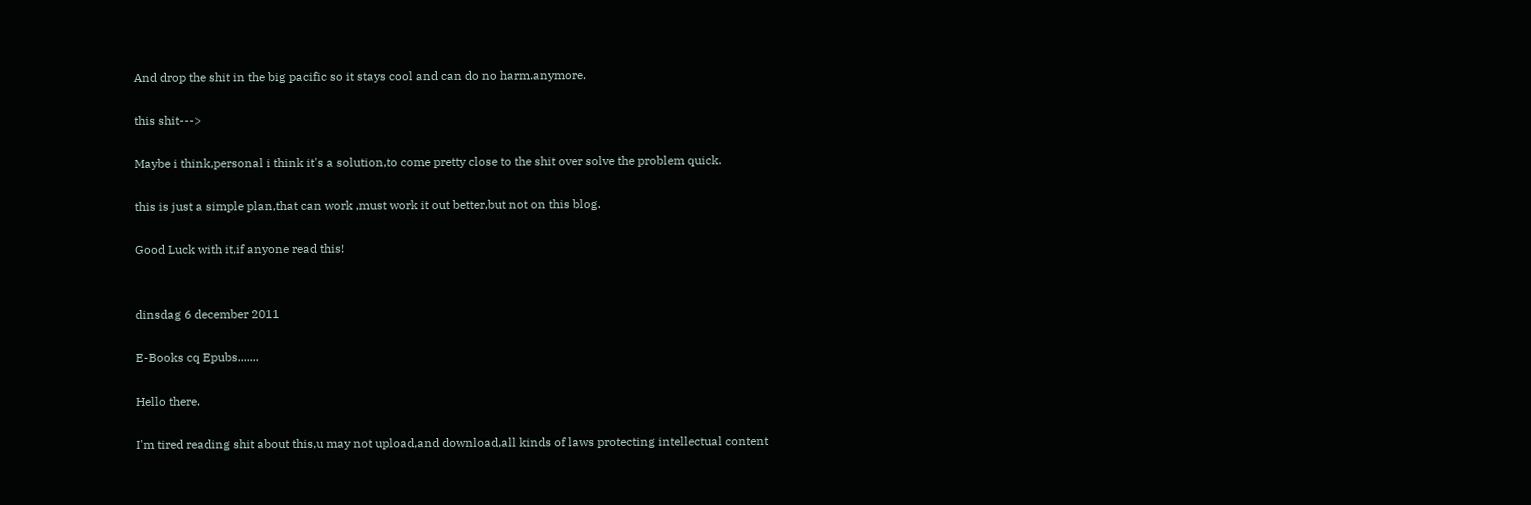And drop the shit in the big pacific so it stays cool and can do no harm.anymore.

this shit--->

Maybe i think,personal i think it's a solution,to come pretty close to the shit over solve the problem quick.

this is just a simple plan,that can work ,must work it out better,but not on this blog.

Good Luck with it,if anyone read this!


dinsdag 6 december 2011

E-Books cq Epubs.......

Hello there.

I'm tired reading shit about this,u may not upload,and download,all kinds of laws protecting intellectual content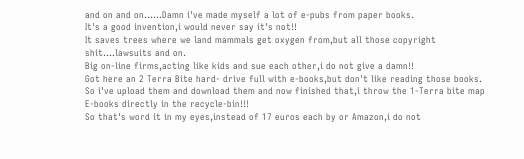and on and on......Damn i've made myself a lot of e-pubs from paper books.
It's a good invention,i would never say it's not!!
It saves trees where we land mammals get oxygen from,but all those copyright shit....lawsuits and on.
Big on-line firms,acting like kids and sue each other,i do not give a damn!!
Got here an 2 Terra Bite hard- drive full with e-books,but don't like reading those books.
So i've upload them and download them and now finished that,i throw the 1-Terra bite map E-books directly in the recycle-bin!!!
So that's word it in my eyes,instead of 17 euros each by or Amazon,i do not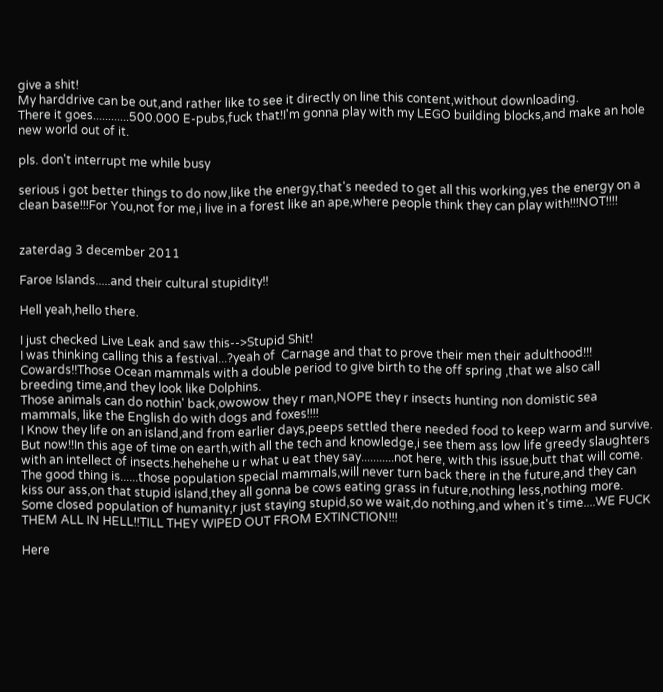give a shit!
My harddrive can be out,and rather like to see it directly on line this content,without downloading.
There it goes............500.000 E-pubs,fuck that!I'm gonna play with my LEGO building blocks,and make an hole new world out of it.

pls. don't interrupt me while busy

serious i got better things to do now,like the energy,that's needed to get all this working,yes the energy on a clean base!!!For You,not for me,i live in a forest like an ape,where people think they can play with!!!NOT!!!!


zaterdag 3 december 2011

Faroe Islands.....and their cultural stupidity!!

Hell yeah,hello there.

I just checked Live Leak and saw this-->Stupid Shit!
I was thinking calling this a festival...?yeah of  Carnage and that to prove their men their adulthood!!!
Cowards!!Those Ocean mammals with a double period to give birth to the off spring ,that we also call breeding time,and they look like Dolphins.
Those animals can do nothin' back,owowow they r man,NOPE they r insects hunting non domistic sea mammals, like the English do with dogs and foxes!!!!
I Know they life on an island,and from earlier days,peeps settled there needed food to keep warm and survive.
But now!!In this age of time on earth,with all the tech and knowledge,i see them ass low life greedy slaughters with an intellect of insects.hehehehe u r what u eat they say...........not here, with this issue,butt that will come.
The good thing is......those population special mammals,will never turn back there in the future,and they can kiss our ass,on that stupid island,they all gonna be cows eating grass in future,nothing less,nothing more.
Some closed population of humanity,r just staying stupid,so we wait,do nothing,and when it's time....WE FUCK THEM ALL IN HELL!!TILL THEY WIPED OUT FROM EXTINCTION!!!

Here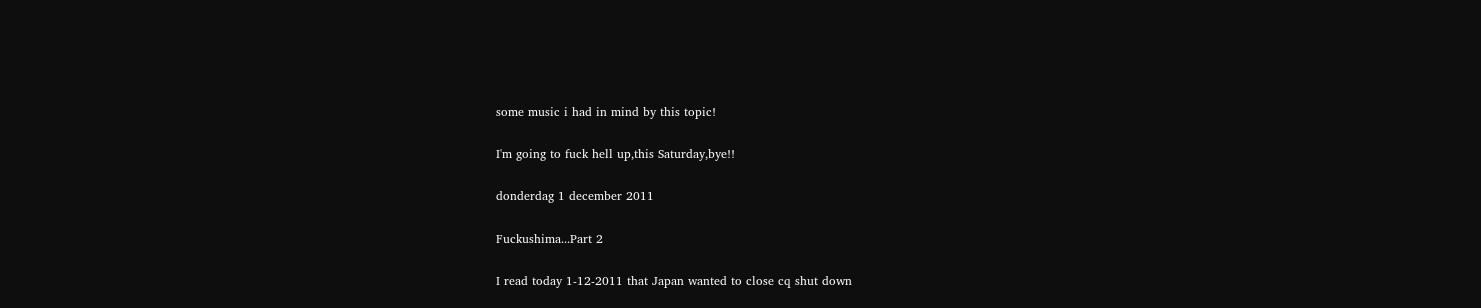some music i had in mind by this topic!

I'm going to fuck hell up,this Saturday,bye!!

donderdag 1 december 2011

Fuckushima...Part 2

I read today 1-12-2011 that Japan wanted to close cq shut down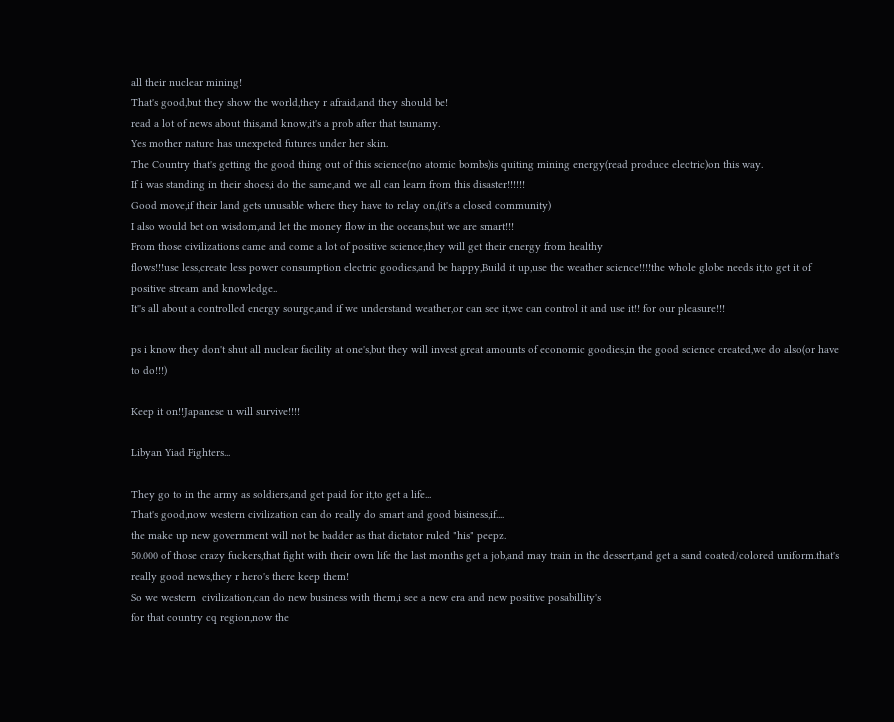all their nuclear mining!
That's good,but they show the world,they r afraid,and they should be!
read a lot of news about this,and know,it's a prob after that tsunamy.
Yes mother nature has unexpeted futures under her skin.
The Country that's getting the good thing out of this science(no atomic bombs)is quiting mining energy(read produce electric)on this way.
If i was standing in their shoes,i do the same,and we all can learn from this disaster!!!!!!
Good move,if their land gets unusable where they have to relay on,(it's a closed community)
I also would bet on wisdom,and let the money flow in the oceans,but we are smart!!!
From those civilizations came and come a lot of positive science,they will get their energy from healthy
flows!!!use less,create less power consumption electric goodies,and be happy,Build it up,use the weather science!!!!the whole globe needs it,to get it of positive stream and knowledge..
It''s all about a controlled energy sourge,and if we understand weather,or can see it,we can control it and use it!! for our pleasure!!!

ps i know they don't shut all nuclear facility at one's,but they will invest great amounts of economic goodies,in the good science created,we do also(or have to do!!!)

Keep it on!!Japanese u will survive!!!!

Libyan Yiad Fighters...

They go to in the army as soldiers,and get paid for it,to get a life...
That's good,now western civilization can do really do smart and good bisiness,if....
the make up new government will not be badder as that dictator ruled "his" peepz.
50.000 of those crazy fuckers,that fight with their own life the last months get a job,and may train in the dessert,and get a sand coated/colored uniform.that's really good news,they r hero's there keep them!
So we western  civilization,can do new business with them,i see a new era and new positive posabillity's
for that country cq region,now the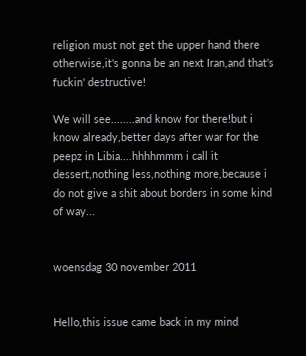religion must not get the upper hand there otherwise,it's gonna be an next Iran,and that's fuckin' destructive!

We will see........and know for there!but i know already,better days after war for the peepz in Libia....hhhhmmm i call it dessert,nothing less,nothing more,because i do not give a shit about borders in some kind of way...


woensdag 30 november 2011


Hello,this issue came back in my mind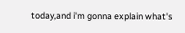today,and i'm gonna explain what's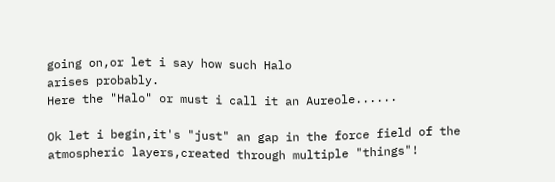going on,or let i say how such Halo
arises probably.
Here the "Halo" or must i call it an Aureole......

Ok let i begin,it's "just" an gap in the force field of the atmospheric layers,created through multiple "things"!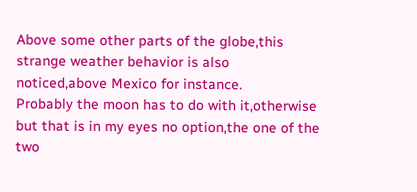Above some other parts of the globe,this strange weather behavior is also noticed,above Mexico for instance.
Probably the moon has to do with it,otherwise but that is in my eyes no option,the one of the two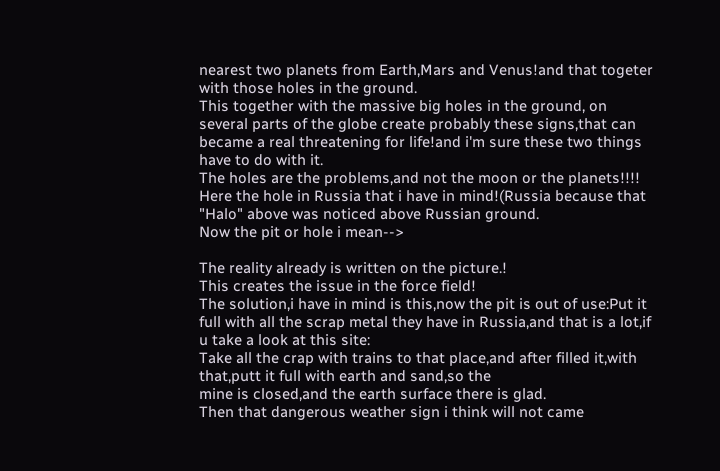nearest two planets from Earth,Mars and Venus!and that togeter with those holes in the ground.
This together with the massive big holes in the ground, on several parts of the globe create probably these signs,that can became a real threatening for life!and i'm sure these two things have to do with it.
The holes are the problems,and not the moon or the planets!!!!
Here the hole in Russia that i have in mind!(Russia because that "Halo" above was noticed above Russian ground.
Now the pit or hole i mean-->

The reality already is written on the picture.!
This creates the issue in the force field!
The solution,i have in mind is this,now the pit is out of use:Put it full with all the scrap metal they have in Russia,and that is a lot,if u take a look at this site:
Take all the crap with trains to that place,and after filled it,with that,putt it full with earth and sand,so the
mine is closed,and the earth surface there is glad.
Then that dangerous weather sign i think will not came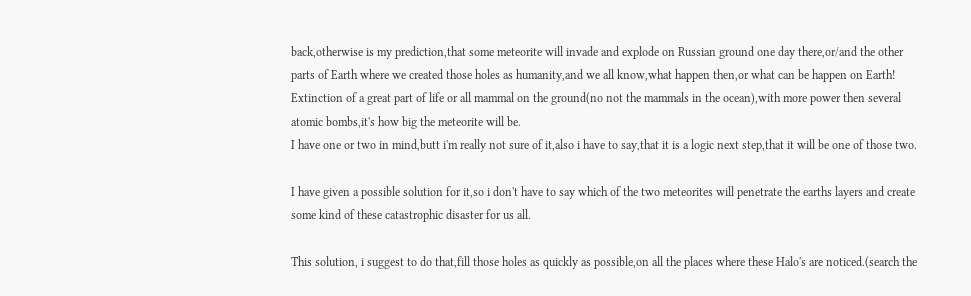back,otherwise is my prediction,that some meteorite will invade and explode on Russian ground one day there,or/and the other parts of Earth where we created those holes as humanity,and we all know,what happen then,or what can be happen on Earth!
Extinction of a great part of life or all mammal on the ground(no not the mammals in the ocean),with more power then several atomic bombs,it's how big the meteorite will be.
I have one or two in mind,butt i'm really not sure of it,also i have to say,that it is a logic next step,that it will be one of those two.

I have given a possible solution for it,so i don't have to say which of the two meteorites will penetrate the earths layers and create some kind of these catastrophic disaster for us all.

This solution, i suggest to do that,fill those holes as quickly as possible,on all the places where these Halo's are noticed.(search the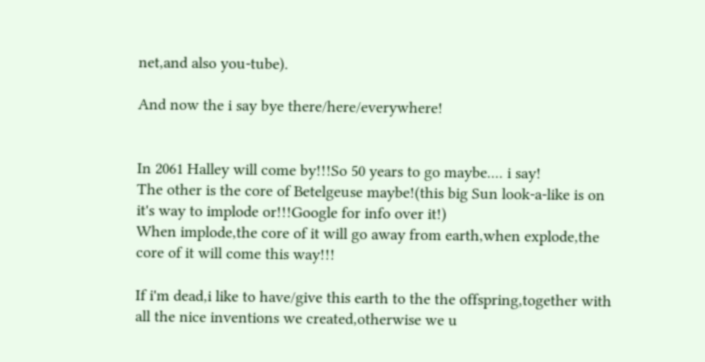net,and also you-tube).

And now the i say bye there/here/everywhere!


In 2061 Halley will come by!!!So 50 years to go maybe.... i say!
The other is the core of Betelgeuse maybe!(this big Sun look-a-like is on it's way to implode or!!!Google for info over it!)
When implode,the core of it will go away from earth,when explode,the core of it will come this way!!!

If i'm dead,i like to have/give this earth to the the offspring,together with all the nice inventions we created,otherwise we u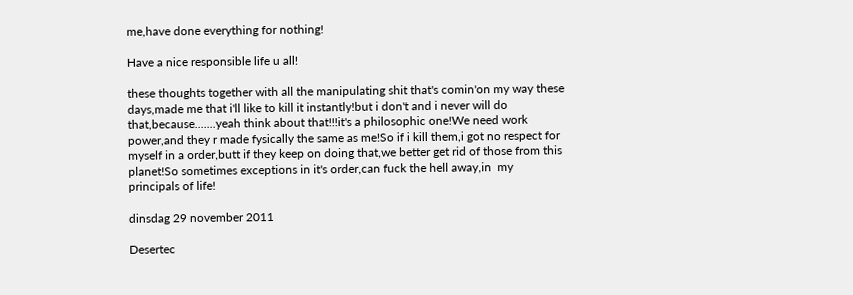me,have done everything for nothing!

Have a nice responsible life u all!

these thoughts together with all the manipulating shit that's comin'on my way these days,made me that i'll like to kill it instantly!but i don't and i never will do that,because.......yeah think about that!!!it's a philosophic one!We need work power,and they r made fysically the same as me!So if i kill them,i got no respect for myself in a order,butt if they keep on doing that,we better get rid of those from this planet!So sometimes exceptions in it's order,can fuck the hell away,in  my principals of life!

dinsdag 29 november 2011

Desertec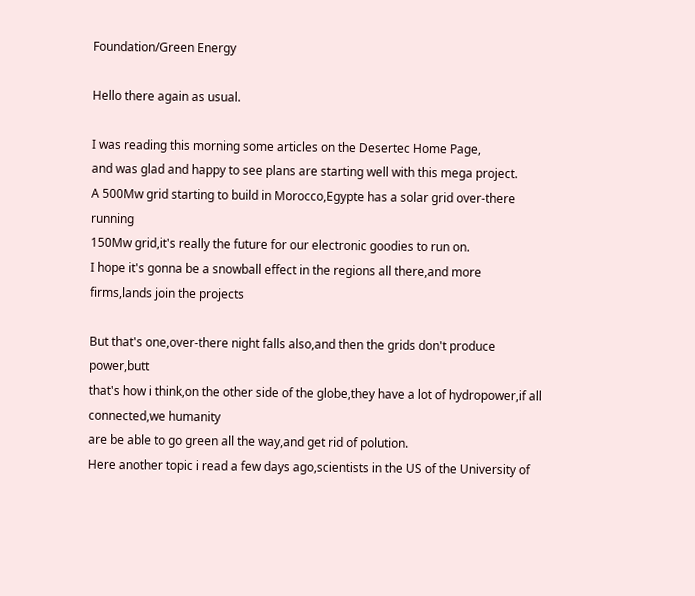Foundation/Green Energy

Hello there again as usual.

I was reading this morning some articles on the Desertec Home Page,
and was glad and happy to see plans are starting well with this mega project.
A 500Mw grid starting to build in Morocco,Egypte has a solar grid over-there running
150Mw grid,it's really the future for our electronic goodies to run on.
I hope it's gonna be a snowball effect in the regions all there,and more firms,lands join the projects

But that's one,over-there night falls also,and then the grids don't produce power,butt
that's how i think,on the other side of the globe,they have a lot of hydropower,if all connected,we humanity
are be able to go green all the way,and get rid of polution.
Here another topic i read a few days ago,scientists in the US of the University of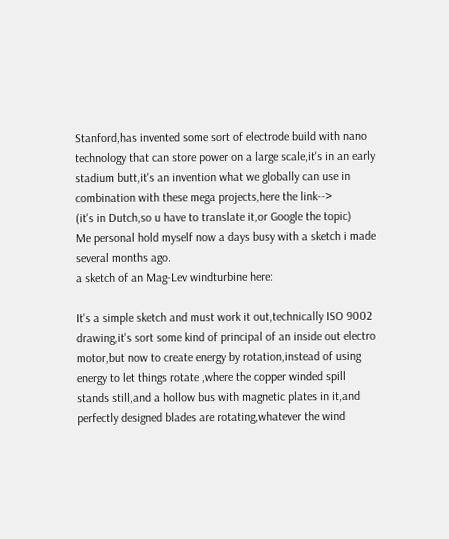Stanford,has invented some sort of electrode build with nano technology that can store power on a large scale,it's in an early stadium butt,it's an invention what we globally can use in combination with these mega projects,here the link-->
(it's in Dutch,so u have to translate it,or Google the topic)
Me personal hold myself now a days busy with a sketch i made several months ago.
a sketch of an Mag-Lev windturbine here:

It's a simple sketch and must work it out,technically ISO 9002 drawing,it's sort some kind of principal of an inside out electro motor,but now to create energy by rotation,instead of using energy to let things rotate ,where the copper winded spill stands still,and a hollow bus with magnetic plates in it,and perfectly designed blades are rotating,whatever the wind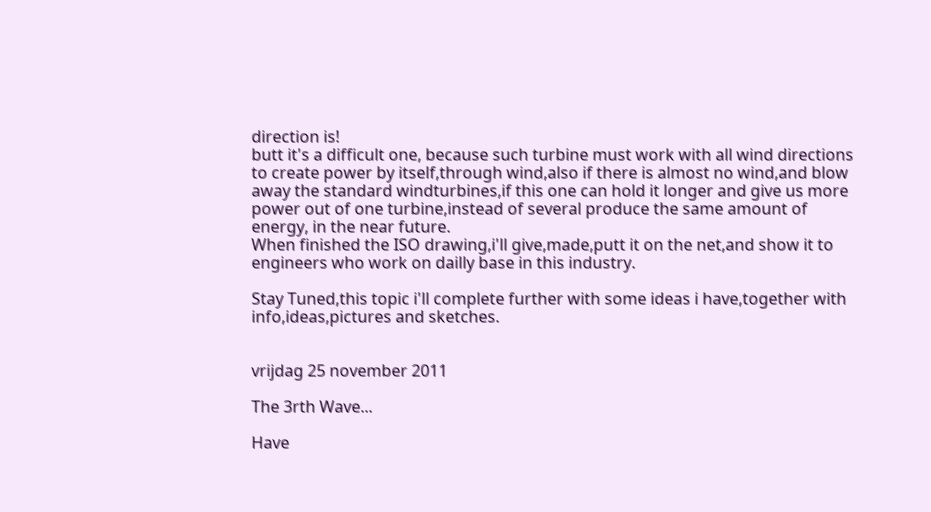direction is!
butt it's a difficult one, because such turbine must work with all wind directions to create power by itself,through wind,also if there is almost no wind,and blow away the standard windturbines,if this one can hold it longer and give us more power out of one turbine,instead of several produce the same amount of energy, in the near future.
When finished the ISO drawing,i'll give,made,putt it on the net,and show it to engineers who work on dailly base in this industry.

Stay Tuned,this topic i'll complete further with some ideas i have,together with info,ideas,pictures and sketches.


vrijdag 25 november 2011

The 3rth Wave...

Have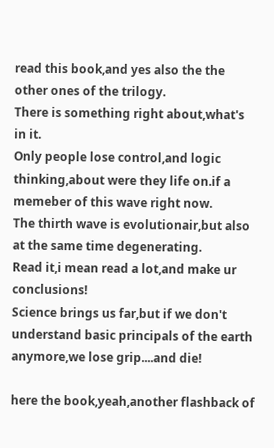read this book,and yes also the the other ones of the trilogy.
There is something right about,what's in it.
Only people lose control,and logic thinking,about were they life on.if a memeber of this wave right now.
The thirth wave is evolutionair,but also at the same time degenerating.
Read it,i mean read a lot,and make ur conclusions!
Science brings us far,but if we don't understand basic principals of the earth anymore,we lose grip....and die!

here the book,yeah,another flashback of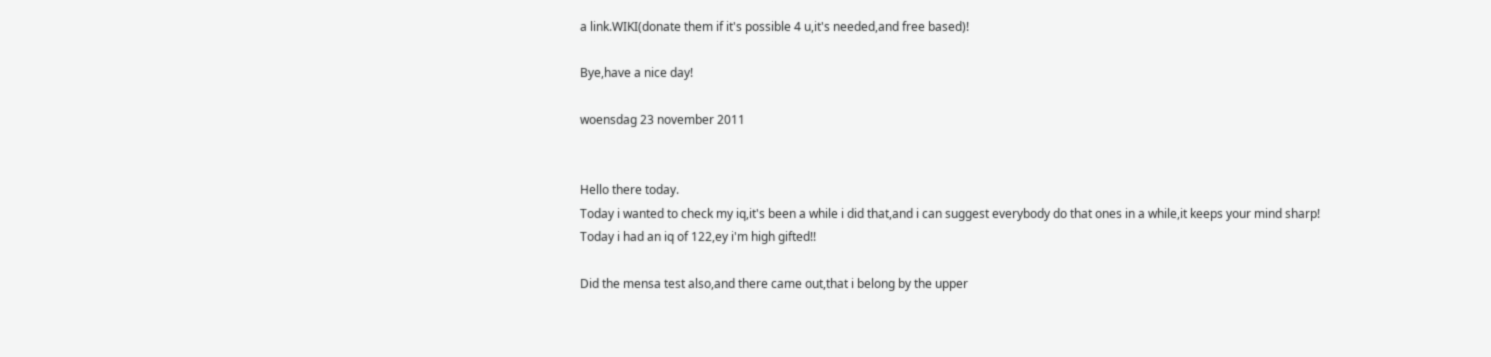a link.WIKI(donate them if it's possible 4 u,it's needed,and free based)!

Bye,have a nice day!

woensdag 23 november 2011


Hello there today.
Today i wanted to check my iq,it's been a while i did that,and i can suggest everybody do that ones in a while,it keeps your mind sharp!
Today i had an iq of 122,ey i'm high gifted!!

Did the mensa test also,and there came out,that i belong by the upper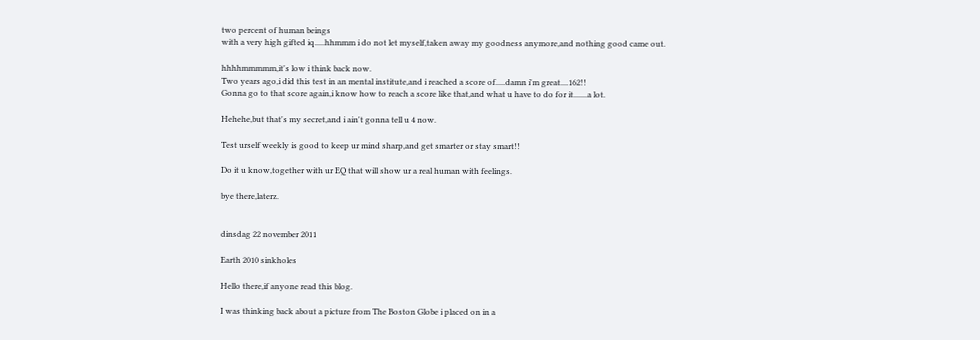two percent of human beings
with a very high gifted iq.....hhmmm i do not let myself,taken away my goodness anymore,and nothing good came out.

hhhhmmmmm,it's low i think back now.
Two years ago,i did this test in an mental institute,and i reached a score of.....damn i'm great....162!!
Gonna go to that score again,i know how to reach a score like that,and what u have to do for it.......a lot.

Hehehe,but that's my secret,and i ain't gonna tell u 4 now.

Test urself weekly is good to keep ur mind sharp,and get smarter or stay smart!!

Do it u know,together with ur EQ that will show ur a real human with feelings.

bye there,laterz.


dinsdag 22 november 2011

Earth 2010 sinkholes

Hello there,if anyone read this blog.

I was thinking back about a picture from The Boston Globe i placed on in a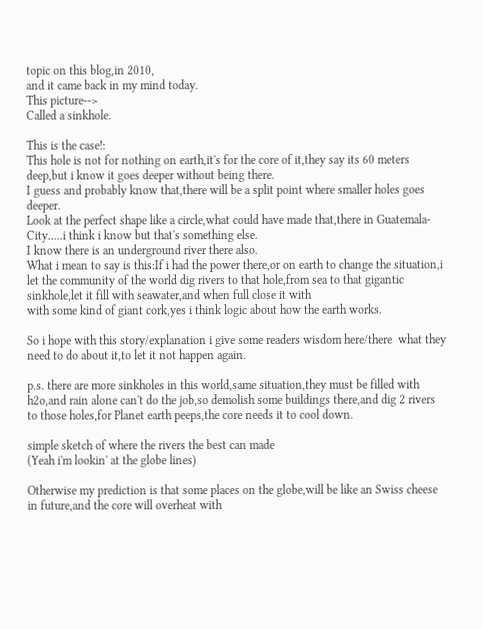topic on this blog,in 2010,
and it came back in my mind today.
This picture-->
Called a sinkhole.

This is the case!:
This hole is not for nothing on earth,it's for the core of it,they say its 60 meters deep,but i know it goes deeper without being there.
I guess and probably know that,there will be a split point where smaller holes goes deeper.
Look at the perfect shape like a circle,what could have made that,there in Guatemala-City.....i think i know but that's something else.
I know there is an underground river there also.
What i mean to say is this:If i had the power there,or on earth to change the situation,i let the community of the world dig rivers to that hole,from sea to that gigantic sinkhole,let it fill with seawater,and when full close it with
with some kind of giant cork,yes i think logic about how the earth works.

So i hope with this story/explanation i give some readers wisdom here/there  what they need to do about it,to let it not happen again.

p.s. there are more sinkholes in this world,same situation,they must be filled with h2o,and rain alone can't do the job,so demolish some buildings there,and dig 2 rivers to those holes,for Planet earth peeps,the core needs it to cool down.

simple sketch of where the rivers the best can made
(Yeah i'm lookin' at the globe lines)

Otherwise my prediction is that some places on the globe,will be like an Swiss cheese in future,and the core will overheat with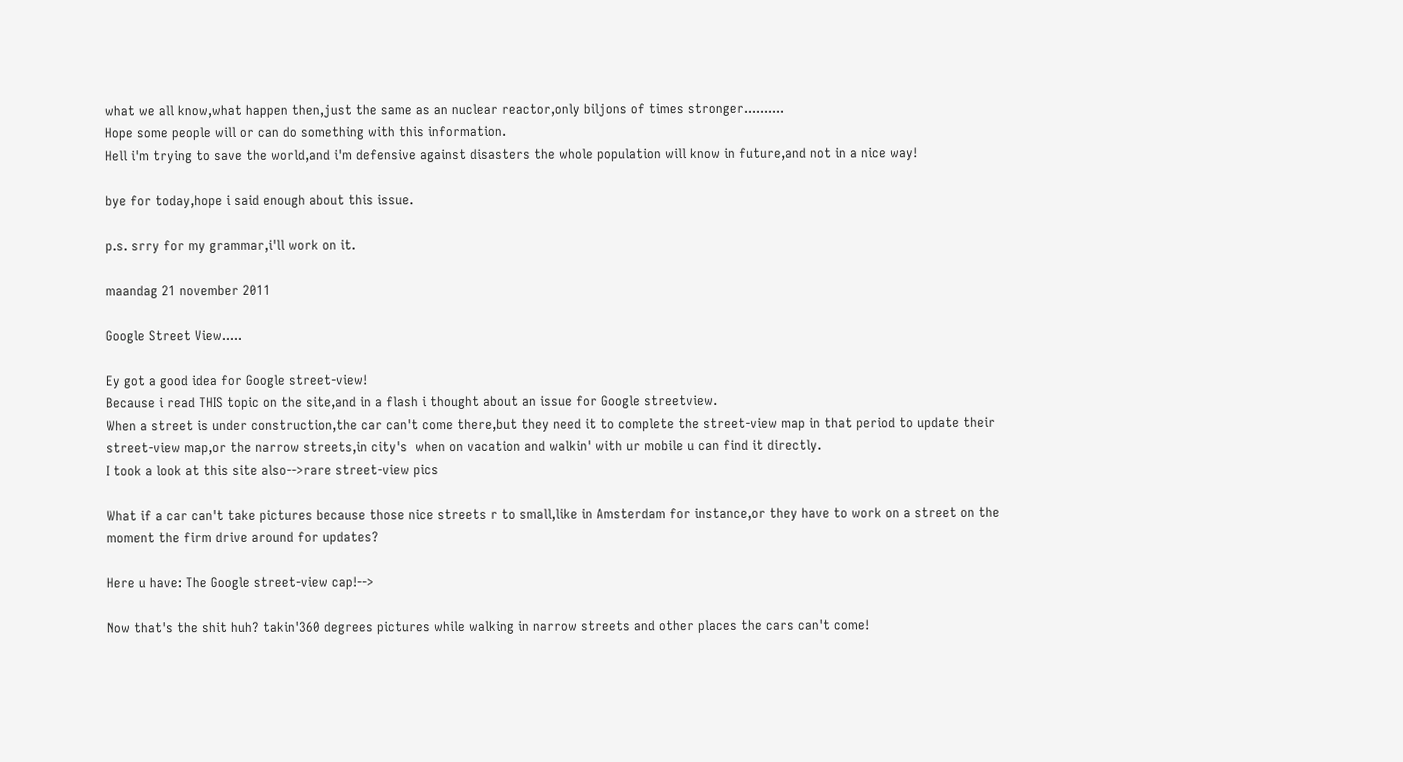what we all know,what happen then,just the same as an nuclear reactor,only biljons of times stronger..........
Hope some people will or can do something with this information.
Hell i'm trying to save the world,and i'm defensive against disasters the whole population will know in future,and not in a nice way!

bye for today,hope i said enough about this issue.

p.s. srry for my grammar,i'll work on it.

maandag 21 november 2011

Google Street View.....

Ey got a good idea for Google street-view!
Because i read THIS topic on the site,and in a flash i thought about an issue for Google streetview.
When a street is under construction,the car can't come there,but they need it to complete the street-view map in that period to update their street-view map,or the narrow streets,in city's  when on vacation and walkin' with ur mobile u can find it directly.
I took a look at this site also-->rare street-view pics

What if a car can't take pictures because those nice streets r to small,like in Amsterdam for instance,or they have to work on a street on the moment the firm drive around for updates?

Here u have: The Google street-view cap!-->

Now that's the shit huh? takin'360 degrees pictures while walking in narrow streets and other places the cars can't come!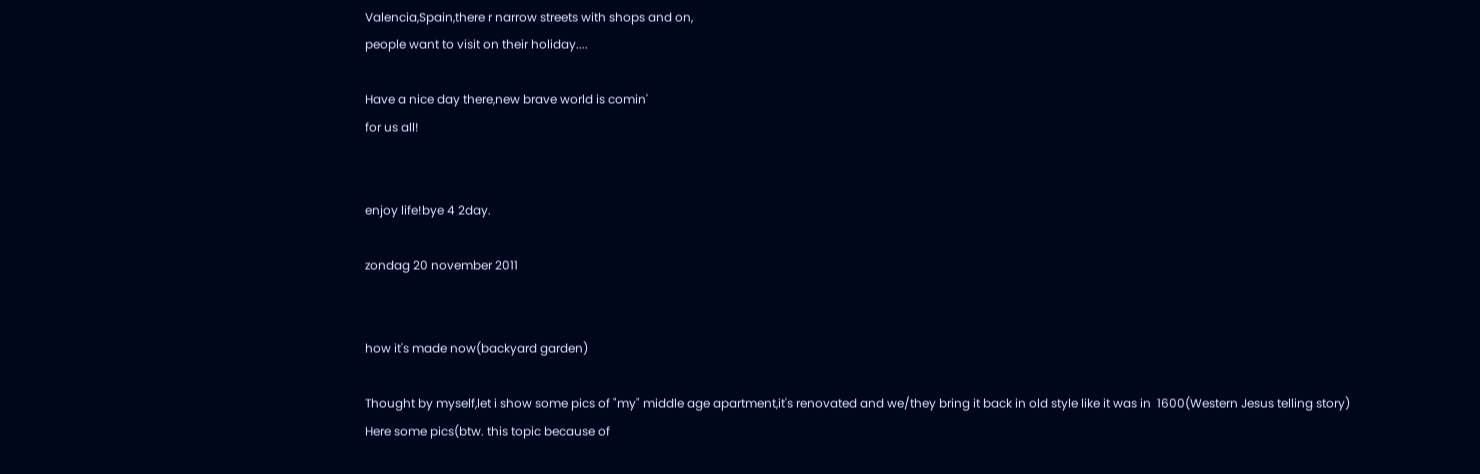Valencia,Spain,there r narrow streets with shops and on,
people want to visit on their holiday....

Have a nice day there,new brave world is comin'
for us all!


enjoy life!bye 4 2day.

zondag 20 november 2011


how it's made now(backyard garden)

Thought by myself,let i show some pics of "my" middle age apartment,it's renovated and we/they bring it back in old style like it was in  1600(Western Jesus telling story)
Here some pics(btw. this topic because of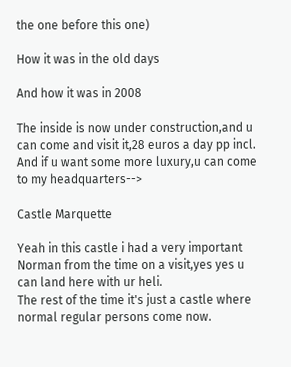the one before this one)

How it was in the old days

And how it was in 2008

The inside is now under construction,and u can come and visit it,28 euros a day pp incl.
And if u want some more luxury,u can come to my headquarters-->

Castle Marquette

Yeah in this castle i had a very important Norman from the time on a visit,yes yes u can land here with ur heli.
The rest of the time it's just a castle where normal regular persons come now.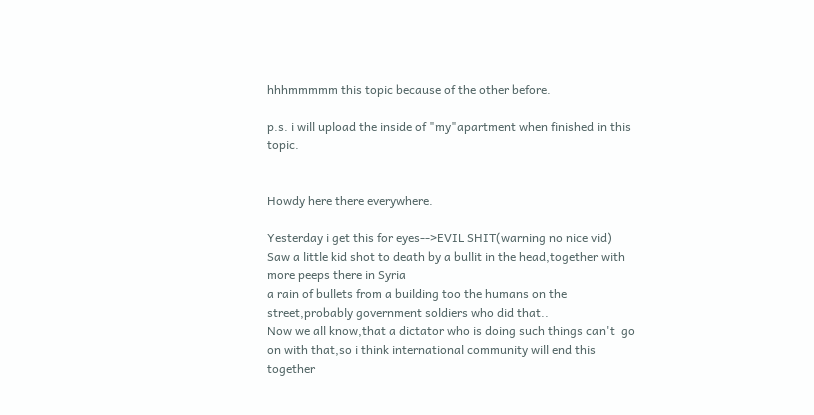hhhmmmmm this topic because of the other before.

p.s. i will upload the inside of "my"apartment when finished in this topic.


Howdy here there everywhere.

Yesterday i get this for eyes-->EVIL SHIT(warning no nice vid)
Saw a little kid shot to death by a bullit in the head,together with more peeps there in Syria
a rain of bullets from a building too the humans on the street,probably government soldiers who did that..
Now we all know,that a dictator who is doing such things can't  go on with that,so i think international community will end this together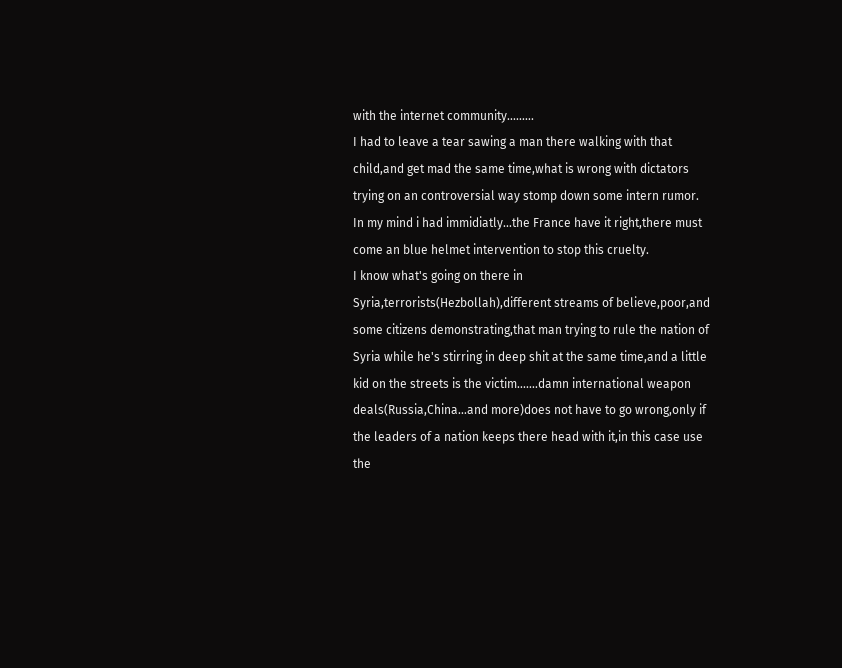with the internet community.........
I had to leave a tear sawing a man there walking with that child,and get mad the same time,what is wrong with dictators trying on an controversial way stomp down some intern rumor.
In my mind i had immidiatly...the France have it right,there must come an blue helmet intervention to stop this cruelty.
I know what's going on there in Syria,terrorists(Hezbollah),different streams of believe,poor,and some citizens demonstrating,that man trying to rule the nation of Syria while he's stirring in deep shit at the same time,and a little kid on the streets is the victim.......damn international weapon deals(Russia,China...and more)does not have to go wrong,only if the leaders of a nation keeps there head with it,in this case use the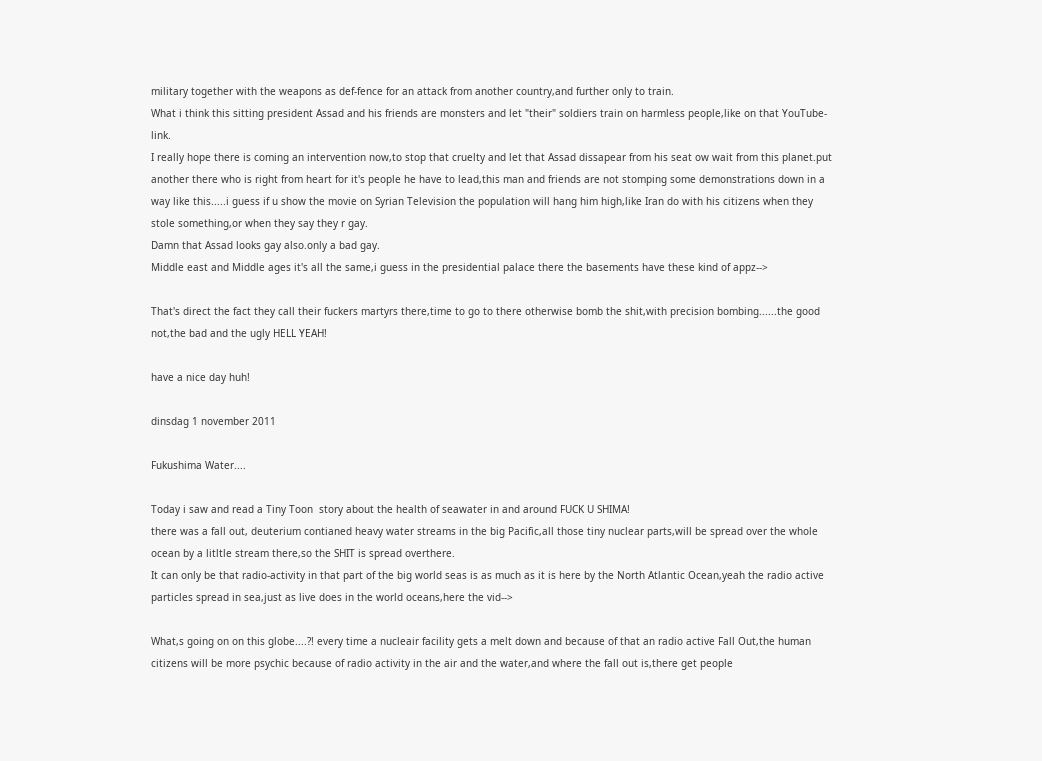military together with the weapons as def-fence for an attack from another country,and further only to train.
What i think this sitting president Assad and his friends are monsters and let "their" soldiers train on harmless people,like on that YouTube-link.
I really hope there is coming an intervention now,to stop that cruelty and let that Assad dissapear from his seat ow wait from this planet.put another there who is right from heart for it's people he have to lead,this man and friends are not stomping some demonstrations down in a way like this.....i guess if u show the movie on Syrian Television the population will hang him high,like Iran do with his citizens when they stole something,or when they say they r gay.
Damn that Assad looks gay also.only a bad gay.
Middle east and Middle ages it's all the same,i guess in the presidential palace there the basements have these kind of appz-->

That's direct the fact they call their fuckers martyrs there,time to go to there otherwise bomb the shit,with precision bombing......the good not,the bad and the ugly HELL YEAH!

have a nice day huh!

dinsdag 1 november 2011

Fukushima Water....

Today i saw and read a Tiny Toon  story about the health of seawater in and around FUCK U SHIMA!
there was a fall out, deuterium contianed heavy water streams in the big Pacific,all those tiny nuclear parts,will be spread over the whole ocean by a litltle stream there,so the SHIT is spread overthere.
It can only be that radio-activity in that part of the big world seas is as much as it is here by the North Atlantic Ocean,yeah the radio active particles spread in sea,just as live does in the world oceans,here the vid-->

What,s going on on this globe....?! every time a nucleair facility gets a melt down and because of that an radio active Fall Out,the human citizens will be more psychic because of radio activity in the air and the water,and where the fall out is,there get people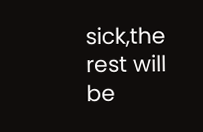sick,the rest will be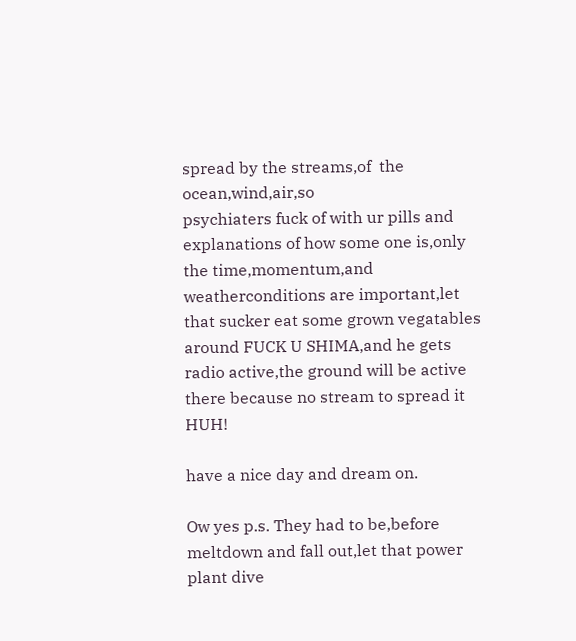spread by the streams,of  the ocean,wind,air,so
psychiaters fuck of with ur pills and explanations of how some one is,only the time,momentum,and weatherconditions are important,let that sucker eat some grown vegatables around FUCK U SHIMA,and he gets radio active,the ground will be active there because no stream to spread it HUH!

have a nice day and dream on.

Ow yes p.s. They had to be,before meltdown and fall out,let that power plant dive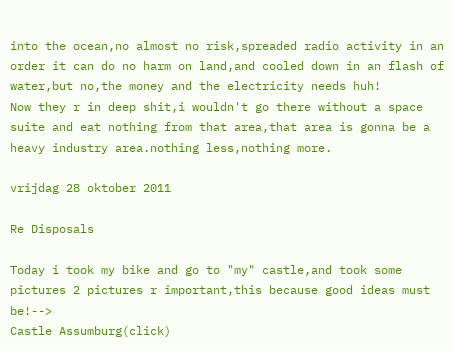into the ocean,no almost no risk,spreaded radio activity in an order it can do no harm on land,and cooled down in an flash of water,but no,the money and the electricity needs huh!
Now they r in deep shit,i wouldn't go there without a space suite and eat nothing from that area,that area is gonna be a heavy industry area.nothing less,nothing more.

vrijdag 28 oktober 2011

Re Disposals

Today i took my bike and go to "my" castle,and took some pictures 2 pictures r important,this because good ideas must be!-->
Castle Assumburg(click)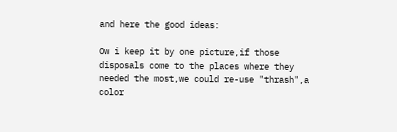and here the good ideas:

Ow i keep it by one picture,if those disposals come to the places where they needed the most,we could re-use "thrash",a color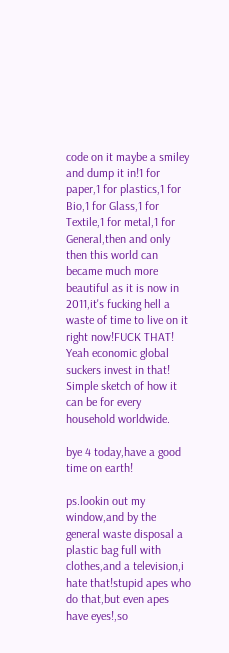code on it maybe a smiley and dump it in!1 for paper,1 for plastics,1 for Bio,1 for Glass,1 for Textile,1 for metal,1 for General,then and only then this world can became much more beautiful as it is now in 2011,it's fucking hell a waste of time to live on it right now!FUCK THAT!
Yeah economic global suckers invest in that!
Simple sketch of how it can be for every household worldwide.

bye 4 today,have a good time on earth!

ps.lookin out my window,and by the general waste disposal a plastic bag full with clothes,and a television,i hate that!stupid apes who do that,but even apes have eyes!,so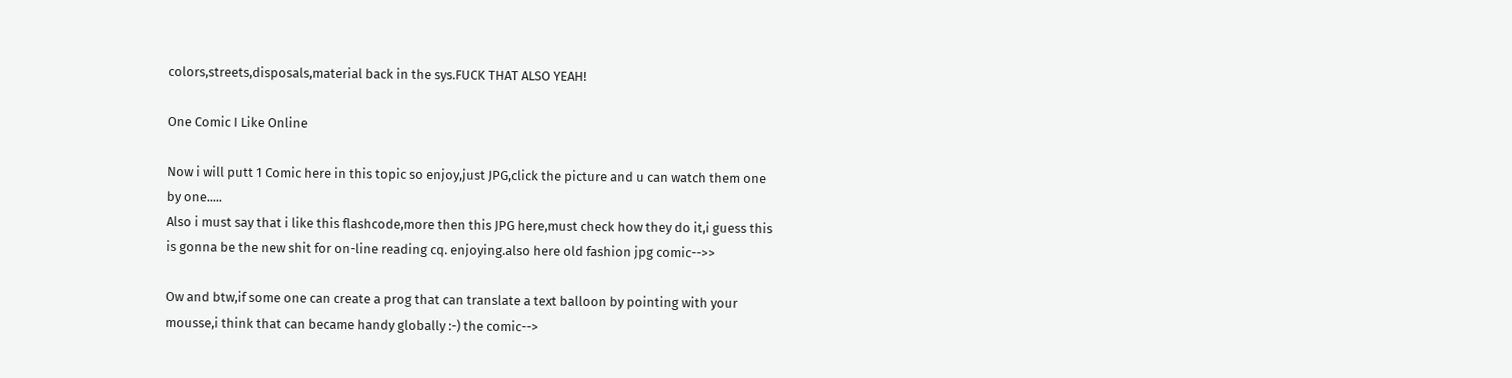colors,streets,disposals,material back in the sys.FUCK THAT ALSO YEAH!

One Comic I Like Online

Now i will putt 1 Comic here in this topic so enjoy,just JPG,click the picture and u can watch them one by one.....
Also i must say that i like this flashcode,more then this JPG here,must check how they do it,i guess this is gonna be the new shit for on-line reading cq. enjoying.also here old fashion jpg comic-->>

Ow and btw,if some one can create a prog that can translate a text balloon by pointing with your mousse,i think that can became handy globally :-) the comic-->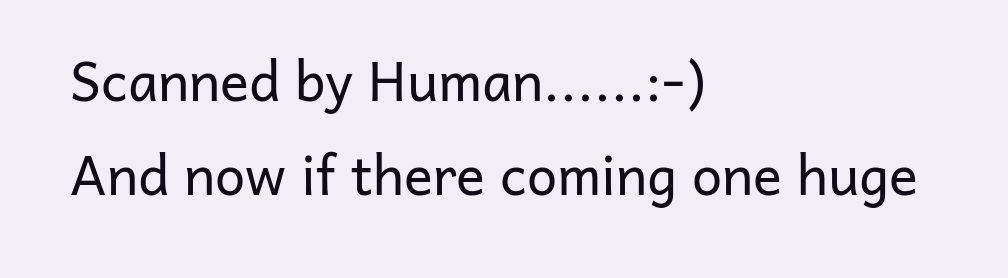Scanned by Human......:-)
And now if there coming one huge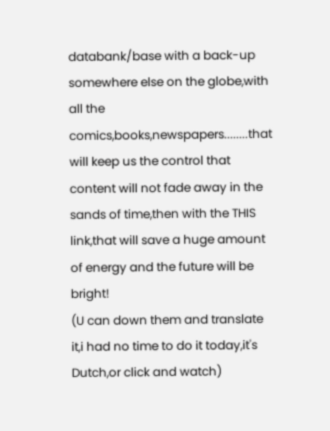databank/base with a back-up somewhere else on the globe,with all the comics,books,newspapers........that will keep us the control that content will not fade away in the sands of time,then with the THIS link,that will save a huge amount of energy and the future will be bright!
(U can down them and translate it,i had no time to do it today,it's Dutch,or click and watch)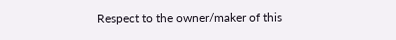Respect to the owner/maker of this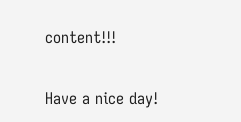content!!!

Have a nice day!